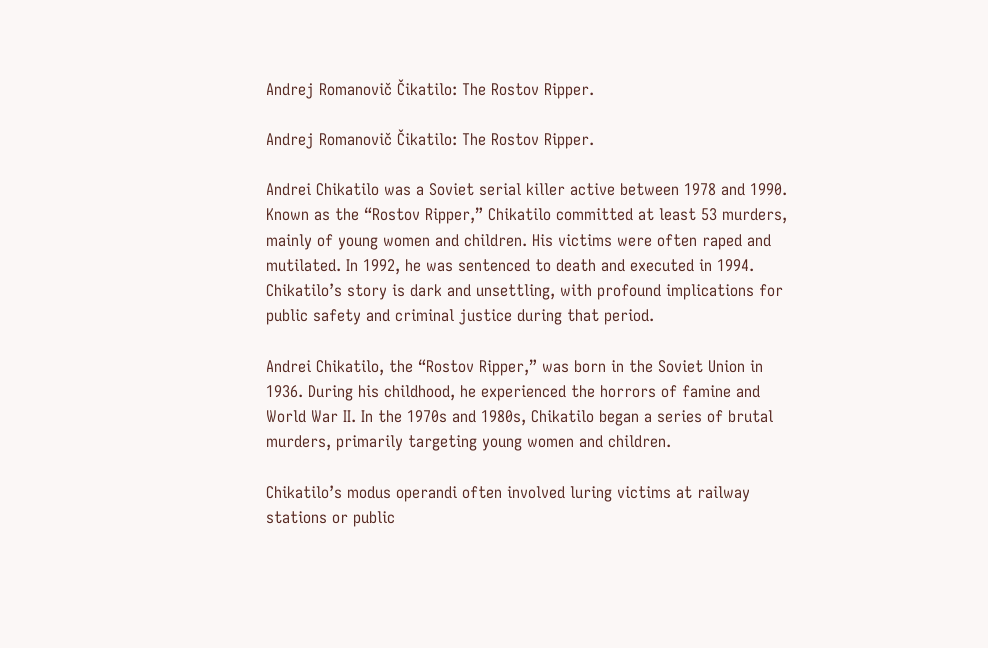Andrej Romanovič Čikatilo: The Rostov Ripper.

Andrej Romanovič Čikatilo: The Rostov Ripper.

Andrei Chikatilo was a Soviet serial killer active between 1978 and 1990. Known as the “Rostov Ripper,” Chikatilo committed at least 53 murders, mainly of young women and children. His victims were often raped and mutilated. In 1992, he was sentenced to death and executed in 1994. Chikatilo’s story is dark and unsettling, with profound implications for public safety and criminal justice during that period.

Andrei Chikatilo, the “Rostov Ripper,” was born in the Soviet Union in 1936. During his childhood, he experienced the horrors of famine and World War II. In the 1970s and 1980s, Chikatilo began a series of brutal murders, primarily targeting young women and children.

Chikatilo’s modus operandi often involved luring victims at railway stations or public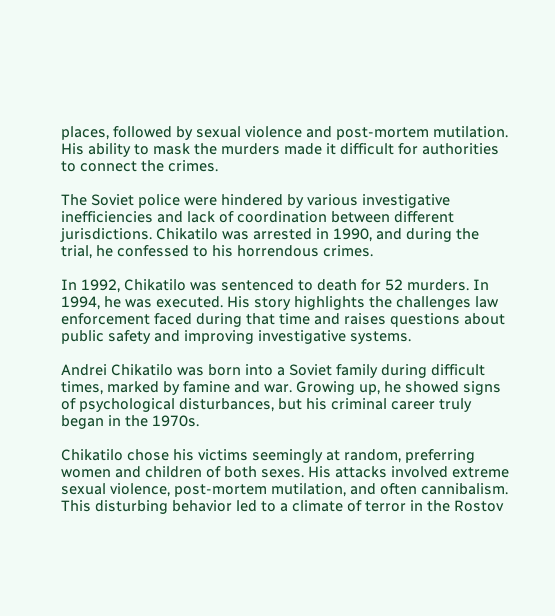places, followed by sexual violence and post-mortem mutilation. His ability to mask the murders made it difficult for authorities to connect the crimes.

The Soviet police were hindered by various investigative inefficiencies and lack of coordination between different jurisdictions. Chikatilo was arrested in 1990, and during the trial, he confessed to his horrendous crimes.

In 1992, Chikatilo was sentenced to death for 52 murders. In 1994, he was executed. His story highlights the challenges law enforcement faced during that time and raises questions about public safety and improving investigative systems.

Andrei Chikatilo was born into a Soviet family during difficult times, marked by famine and war. Growing up, he showed signs of psychological disturbances, but his criminal career truly began in the 1970s.

Chikatilo chose his victims seemingly at random, preferring women and children of both sexes. His attacks involved extreme sexual violence, post-mortem mutilation, and often cannibalism. This disturbing behavior led to a climate of terror in the Rostov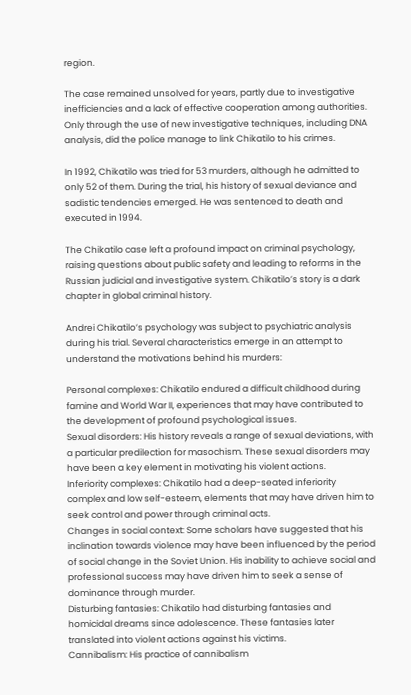region.

The case remained unsolved for years, partly due to investigative inefficiencies and a lack of effective cooperation among authorities. Only through the use of new investigative techniques, including DNA analysis, did the police manage to link Chikatilo to his crimes.

In 1992, Chikatilo was tried for 53 murders, although he admitted to only 52 of them. During the trial, his history of sexual deviance and sadistic tendencies emerged. He was sentenced to death and executed in 1994.

The Chikatilo case left a profound impact on criminal psychology, raising questions about public safety and leading to reforms in the Russian judicial and investigative system. Chikatilo’s story is a dark chapter in global criminal history.

Andrei Chikatilo’s psychology was subject to psychiatric analysis during his trial. Several characteristics emerge in an attempt to understand the motivations behind his murders:

Personal complexes: Chikatilo endured a difficult childhood during famine and World War II, experiences that may have contributed to the development of profound psychological issues.
Sexual disorders: His history reveals a range of sexual deviations, with a particular predilection for masochism. These sexual disorders may have been a key element in motivating his violent actions.
Inferiority complexes: Chikatilo had a deep-seated inferiority complex and low self-esteem, elements that may have driven him to seek control and power through criminal acts.
Changes in social context: Some scholars have suggested that his inclination towards violence may have been influenced by the period of social change in the Soviet Union. His inability to achieve social and professional success may have driven him to seek a sense of dominance through murder.
Disturbing fantasies: Chikatilo had disturbing fantasies and homicidal dreams since adolescence. These fantasies later translated into violent actions against his victims.
Cannibalism: His practice of cannibalism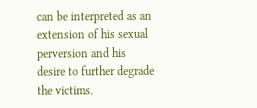can be interpreted as an extension of his sexual perversion and his desire to further degrade the victims.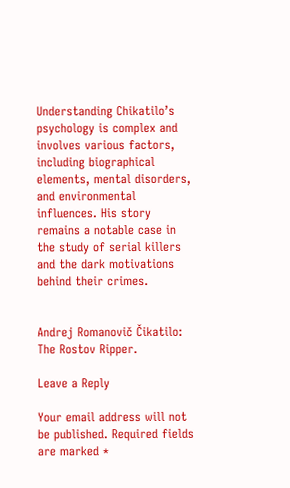Understanding Chikatilo’s psychology is complex and involves various factors, including biographical elements, mental disorders, and environmental influences. His story remains a notable case in the study of serial killers and the dark motivations behind their crimes.


Andrej Romanovič Čikatilo: The Rostov Ripper.

Leave a Reply

Your email address will not be published. Required fields are marked *